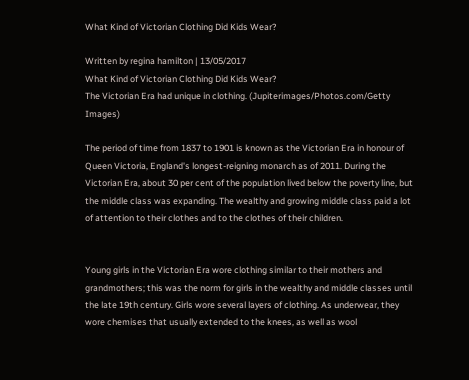What Kind of Victorian Clothing Did Kids Wear?

Written by regina hamilton | 13/05/2017
What Kind of Victorian Clothing Did Kids Wear?
The Victorian Era had unique in clothing. (Jupiterimages/Photos.com/Getty Images)

The period of time from 1837 to 1901 is known as the Victorian Era in honour of Queen Victoria, England's longest-reigning monarch as of 2011. During the Victorian Era, about 30 per cent of the population lived below the poverty line, but the middle class was expanding. The wealthy and growing middle class paid a lot of attention to their clothes and to the clothes of their children.


Young girls in the Victorian Era wore clothing similar to their mothers and grandmothers; this was the norm for girls in the wealthy and middle classes until the late 19th century. Girls wore several layers of clothing. As underwear, they wore chemises that usually extended to the knees, as well as wool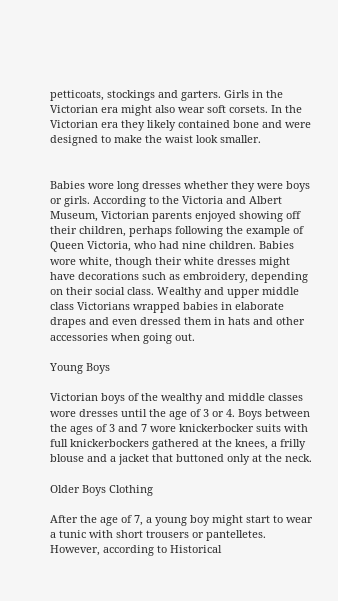petticoats, stockings and garters. Girls in the Victorian era might also wear soft corsets. In the Victorian era they likely contained bone and were designed to make the waist look smaller.


Babies wore long dresses whether they were boys or girls. According to the Victoria and Albert Museum, Victorian parents enjoyed showing off their children, perhaps following the example of Queen Victoria, who had nine children. Babies wore white, though their white dresses might have decorations such as embroidery, depending on their social class. Wealthy and upper middle class Victorians wrapped babies in elaborate drapes and even dressed them in hats and other accessories when going out.

Young Boys

Victorian boys of the wealthy and middle classes wore dresses until the age of 3 or 4. Boys between the ages of 3 and 7 wore knickerbocker suits with full knickerbockers gathered at the knees, a frilly blouse and a jacket that buttoned only at the neck.

Older Boys Clothing

After the age of 7, a young boy might start to wear a tunic with short trousers or pantelletes. However, according to Historical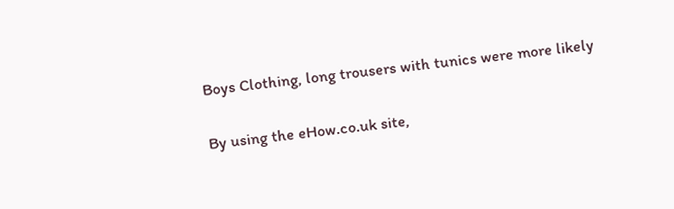Boys Clothing, long trousers with tunics were more likely

By using the eHow.co.uk site,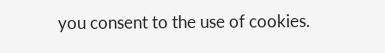you consent to the use of cookies.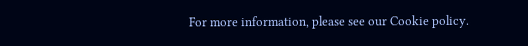For more information, please see our Cookie policy.